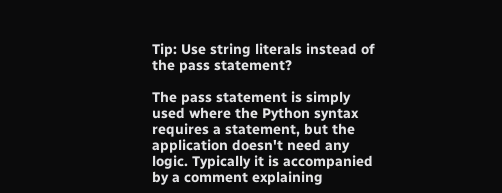Tip: Use string literals instead of the pass statement?

The pass statement is simply used where the Python syntax requires a statement, but the application doesn't need any logic. Typically it is accompanied by a comment explaining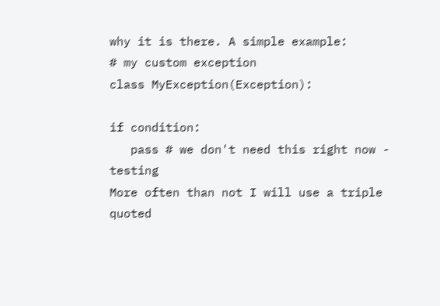why it is there. A simple example:
# my custom exception
class MyException(Exception):

if condition:
   pass # we don't need this right now - testing
More often than not I will use a triple quoted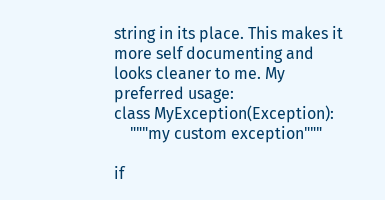string in its place. This makes it more self documenting and looks cleaner to me. My preferred usage:
class MyException(Exception):
    """my custom exception"""

if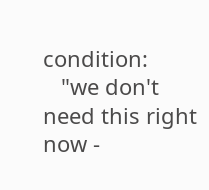condition:
   "we don't need this right now -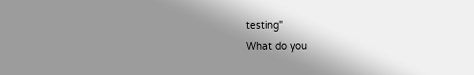testing"
What do you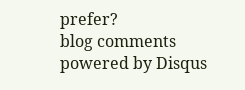prefer?
blog comments powered by Disqus